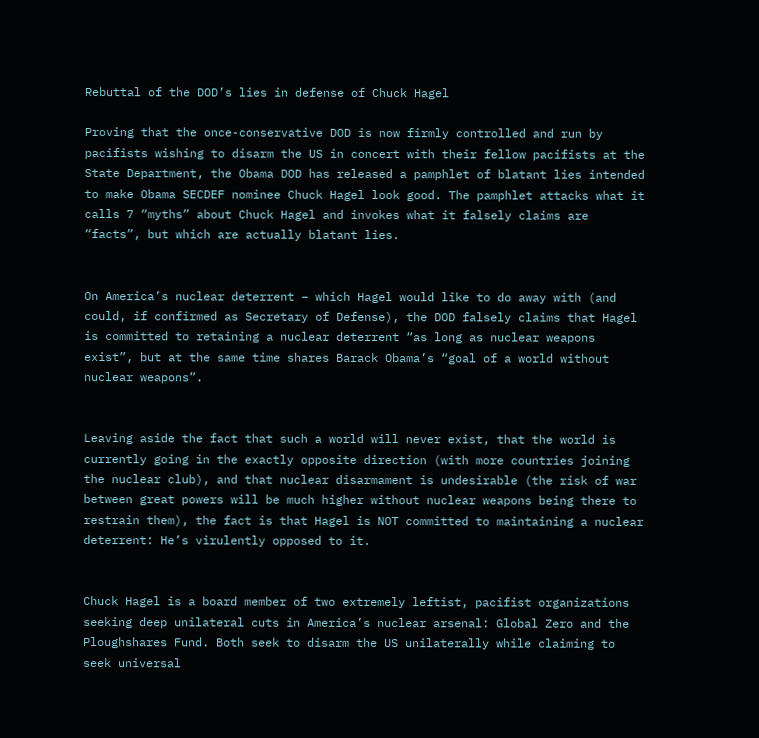Rebuttal of the DOD’s lies in defense of Chuck Hagel

Proving that the once-conservative DOD is now firmly controlled and run by pacifists wishing to disarm the US in concert with their fellow pacifists at the State Department, the Obama DOD has released a pamphlet of blatant lies intended to make Obama SECDEF nominee Chuck Hagel look good. The pamphlet attacks what it calls 7 “myths” about Chuck Hagel and invokes what it falsely claims are “facts”, but which are actually blatant lies.


On America’s nuclear deterrent – which Hagel would like to do away with (and could, if confirmed as Secretary of Defense), the DOD falsely claims that Hagel is committed to retaining a nuclear deterrent “as long as nuclear weapons exist”, but at the same time shares Barack Obama’s “goal of a world without nuclear weapons”.


Leaving aside the fact that such a world will never exist, that the world is currently going in the exactly opposite direction (with more countries joining the nuclear club), and that nuclear disarmament is undesirable (the risk of war between great powers will be much higher without nuclear weapons being there to restrain them), the fact is that Hagel is NOT committed to maintaining a nuclear deterrent: He’s virulently opposed to it.


Chuck Hagel is a board member of two extremely leftist, pacifist organizations seeking deep unilateral cuts in America’s nuclear arsenal: Global Zero and the Ploughshares Fund. Both seek to disarm the US unilaterally while claiming to seek universal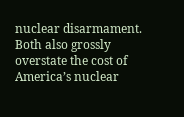nuclear disarmament. Both also grossly overstate the cost of America’s nuclear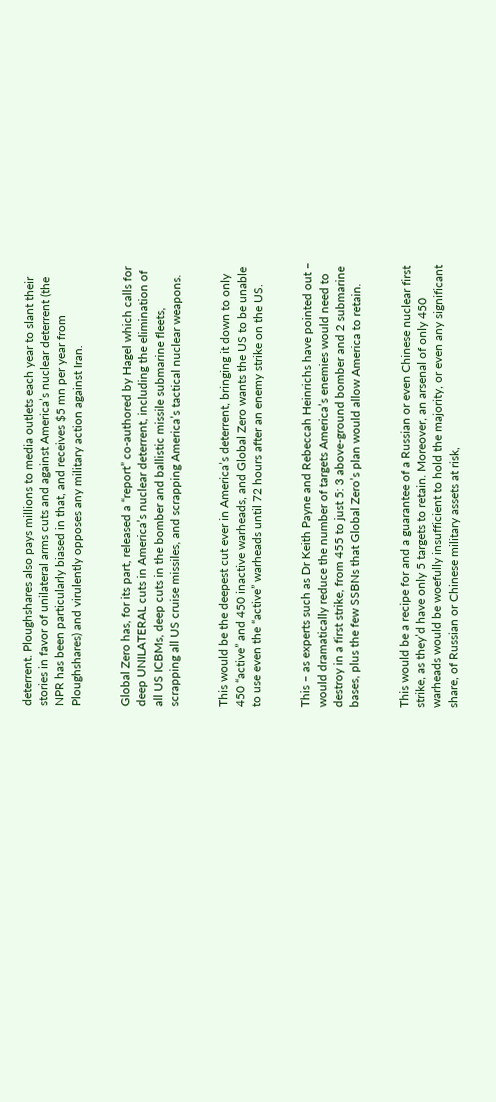deterrent. Ploughshares also pays millions to media outlets each year to slant their stories in favor of unilateral arms cuts and against America’s nuclear deterrent (the NPR has been particularly biased in that, and receives $5 mn per year from Ploughshares) and virulently opposes any military action against Iran.


Global Zero has, for its part, released a “report” co-authored by Hagel which calls for deep UNILATERAL cuts in America’s nuclear deterrent, including the elimination of all US ICBMs, deep cuts in the bomber and ballistic missile submarine fleets, scrapping all US cruise missiles, and scrapping America’s tactical nuclear weapons.


This would be the deepest cut ever in America’s deterrent, bringing it down to only 450 “active” and 450 inactive warheads, and Global Zero wants the US to be unable to use even the “active” warheads until 72 hours after an enemy strike on the US.


This – as experts such as Dr Keith Payne and Rebeccah Heinrichs have pointed out – would dramatically reduce the number of targets America’s enemies would need to destroy in a first strike, from 455 to just 5: 3 above-ground bomber and 2 submarine bases, plus the few SSBNs that Global Zero’s plan would allow America to retain.


This would be a recipe for and a guarantee of a Russian or even Chinese nuclear first strike, as they’d have only 5 targets to retain. Moreover, an arsenal of only 450 warheads would be woefully insufficient to hold the majority, or even any significant share, of Russian or Chinese military assets at risk,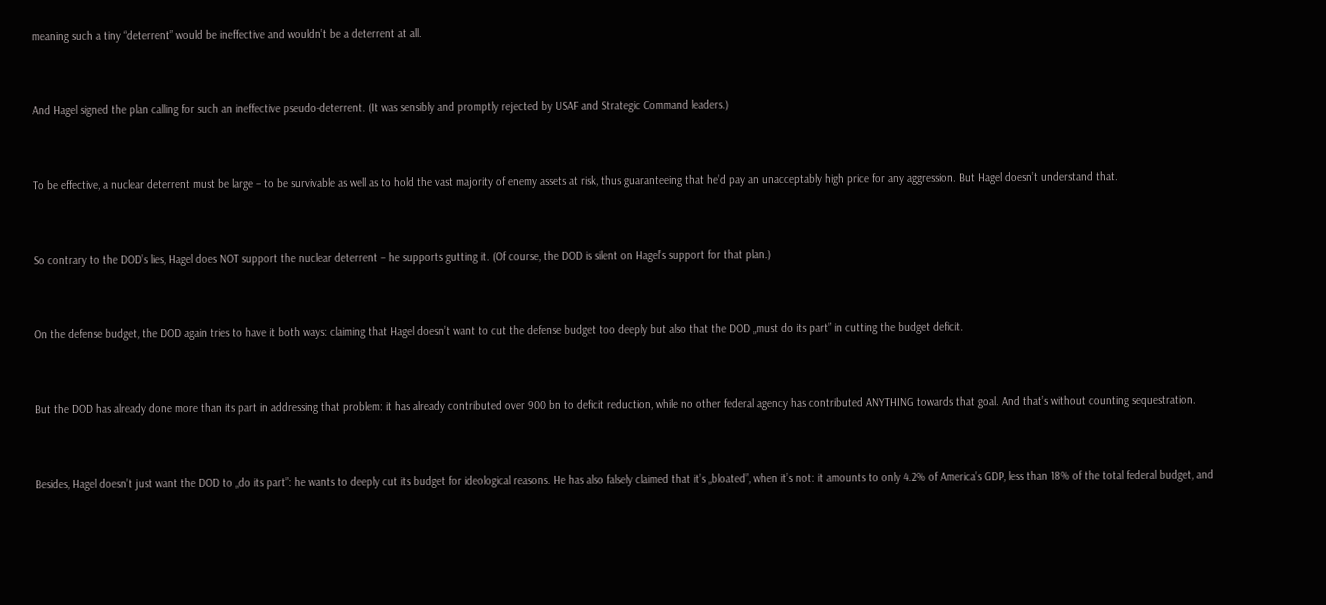meaning such a tiny “deterrent” would be ineffective and wouldn’t be a deterrent at all.


And Hagel signed the plan calling for such an ineffective pseudo-deterrent. (It was sensibly and promptly rejected by USAF and Strategic Command leaders.)


To be effective, a nuclear deterrent must be large – to be survivable as well as to hold the vast majority of enemy assets at risk, thus guaranteeing that he’d pay an unacceptably high price for any aggression. But Hagel doesn’t understand that.


So contrary to the DOD’s lies, Hagel does NOT support the nuclear deterrent – he supports gutting it. (Of course, the DOD is silent on Hagel’s support for that plan.)


On the defense budget, the DOD again tries to have it both ways: claiming that Hagel doesn’t want to cut the defense budget too deeply but also that the DOD „must do its part” in cutting the budget deficit.


But the DOD has already done more than its part in addressing that problem: it has already contributed over 900 bn to deficit reduction, while no other federal agency has contributed ANYTHING towards that goal. And that’s without counting sequestration.


Besides, Hagel doesn’t just want the DOD to „do its part”: he wants to deeply cut its budget for ideological reasons. He has also falsely claimed that it’s „bloated”, when it’s not: it amounts to only 4.2% of America’s GDP, less than 18% of the total federal budget, and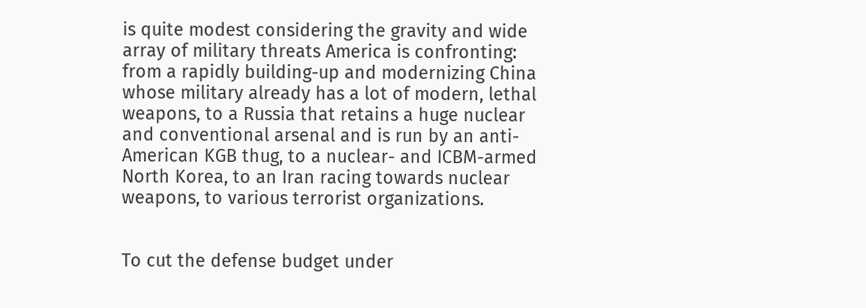is quite modest considering the gravity and wide array of military threats America is confronting: from a rapidly building-up and modernizing China whose military already has a lot of modern, lethal weapons, to a Russia that retains a huge nuclear and conventional arsenal and is run by an anti-American KGB thug, to a nuclear- and ICBM-armed North Korea, to an Iran racing towards nuclear weapons, to various terrorist organizations.


To cut the defense budget under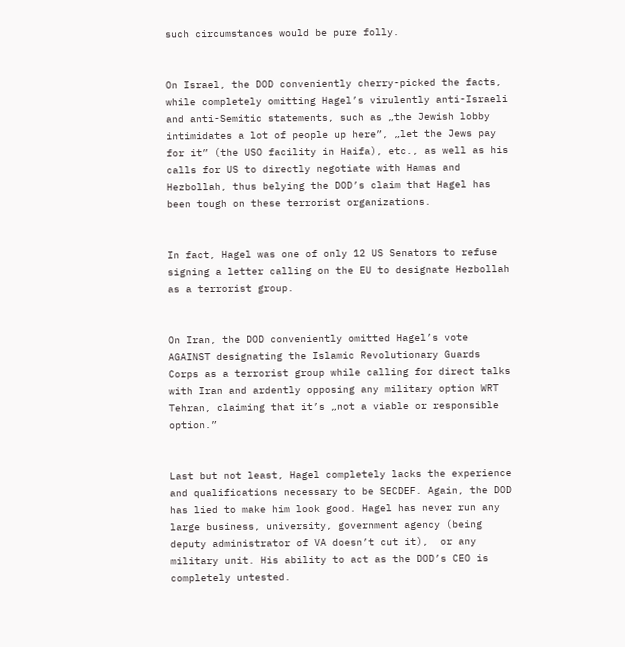such circumstances would be pure folly.


On Israel, the DOD conveniently cherry-picked the facts, while completely omitting Hagel’s virulently anti-Israeli and anti-Semitic statements, such as „the Jewish lobby intimidates a lot of people up here”, „let the Jews pay for it” (the USO facility in Haifa), etc., as well as his calls for US to directly negotiate with Hamas and Hezbollah, thus belying the DOD’s claim that Hagel has been tough on these terrorist organizations.


In fact, Hagel was one of only 12 US Senators to refuse signing a letter calling on the EU to designate Hezbollah as a terrorist group.


On Iran, the DOD conveniently omitted Hagel’s vote AGAINST designating the Islamic Revolutionary Guards Corps as a terrorist group while calling for direct talks with Iran and ardently opposing any military option WRT Tehran, claiming that it’s „not a viable or responsible option.”


Last but not least, Hagel completely lacks the experience and qualifications necessary to be SECDEF. Again, the DOD has lied to make him look good. Hagel has never run any large business, university, government agency (being deputy administrator of VA doesn’t cut it),  or any military unit. His ability to act as the DOD’s CEO is completely untested.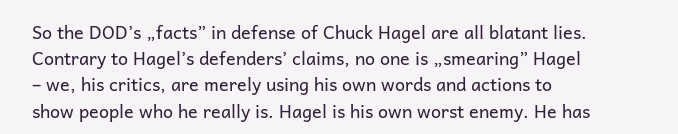So the DOD’s „facts” in defense of Chuck Hagel are all blatant lies. Contrary to Hagel’s defenders’ claims, no one is „smearing” Hagel – we, his critics, are merely using his own words and actions to show people who he really is. Hagel is his own worst enemy. He has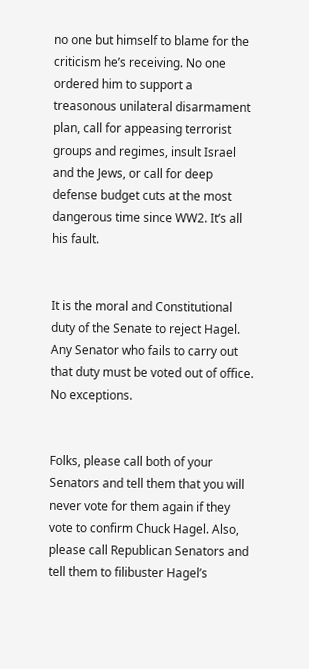no one but himself to blame for the criticism he’s receiving. No one ordered him to support a treasonous unilateral disarmament plan, call for appeasing terrorist groups and regimes, insult Israel and the Jews, or call for deep defense budget cuts at the most dangerous time since WW2. It’s all his fault.


It is the moral and Constitutional duty of the Senate to reject Hagel. Any Senator who fails to carry out that duty must be voted out of office. No exceptions.


Folks, please call both of your Senators and tell them that you will never vote for them again if they vote to confirm Chuck Hagel. Also, please call Republican Senators and tell them to filibuster Hagel’s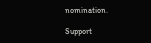nomination.

Support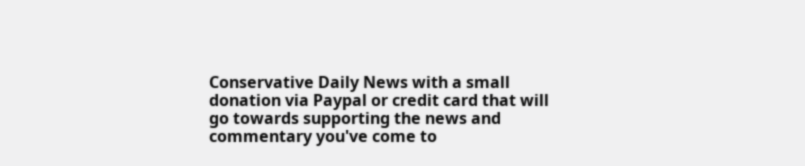Conservative Daily News with a small donation via Paypal or credit card that will go towards supporting the news and commentary you've come to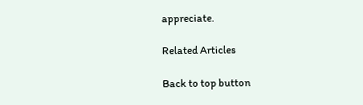appreciate.

Related Articles

Back to top button